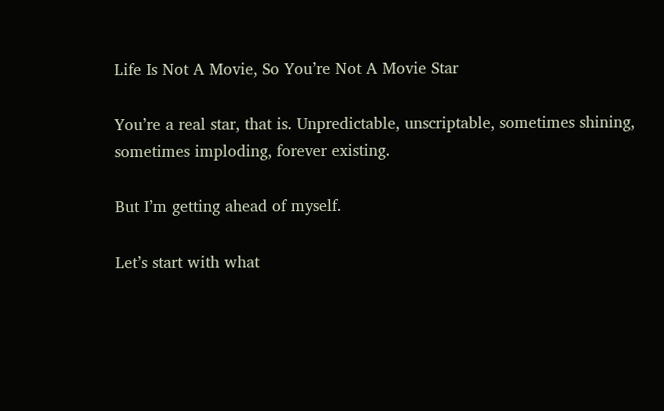Life Is Not A Movie, So You’re Not A Movie Star

You’re a real star, that is. Unpredictable, unscriptable, sometimes shining, sometimes imploding, forever existing.

But I’m getting ahead of myself.

Let’s start with what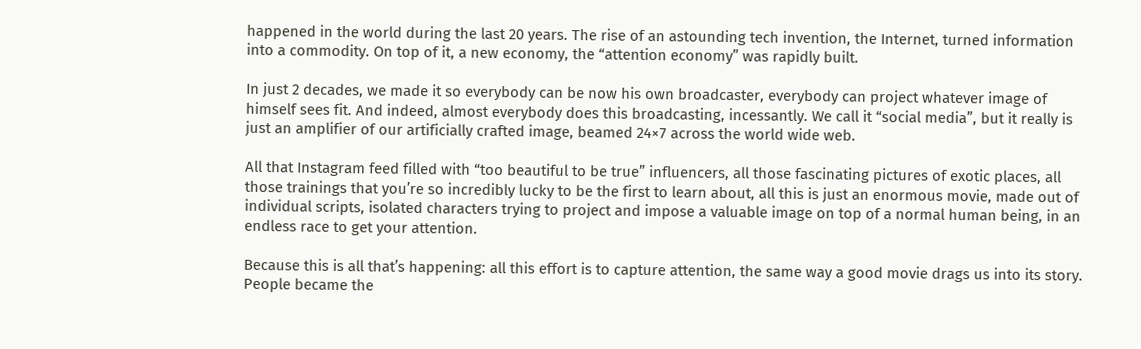happened in the world during the last 20 years. The rise of an astounding tech invention, the Internet, turned information into a commodity. On top of it, a new economy, the “attention economy” was rapidly built.

In just 2 decades, we made it so everybody can be now his own broadcaster, everybody can project whatever image of himself sees fit. And indeed, almost everybody does this broadcasting, incessantly. We call it “social media”, but it really is just an amplifier of our artificially crafted image, beamed 24×7 across the world wide web.

All that Instagram feed filled with “too beautiful to be true” influencers, all those fascinating pictures of exotic places, all those trainings that you’re so incredibly lucky to be the first to learn about, all this is just an enormous movie, made out of individual scripts, isolated characters trying to project and impose a valuable image on top of a normal human being, in an endless race to get your attention.

Because this is all that’s happening: all this effort is to capture attention, the same way a good movie drags us into its story. People became the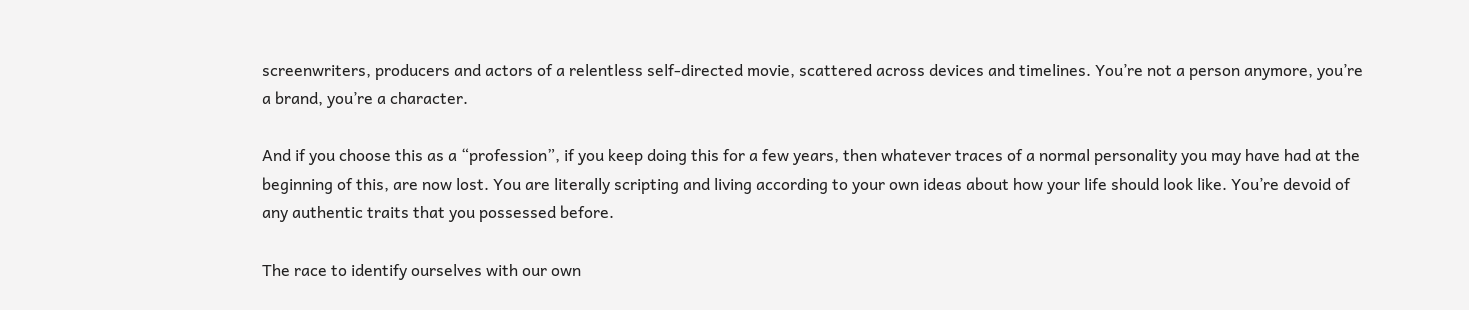screenwriters, producers and actors of a relentless self-directed movie, scattered across devices and timelines. You’re not a person anymore, you’re a brand, you’re a character.

And if you choose this as a “profession”, if you keep doing this for a few years, then whatever traces of a normal personality you may have had at the beginning of this, are now lost. You are literally scripting and living according to your own ideas about how your life should look like. You’re devoid of any authentic traits that you possessed before.

The race to identify ourselves with our own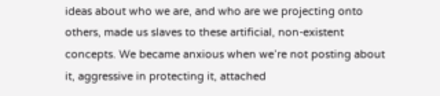ideas about who we are, and who are we projecting onto others, made us slaves to these artificial, non-existent concepts. We became anxious when we’re not posting about it, aggressive in protecting it, attached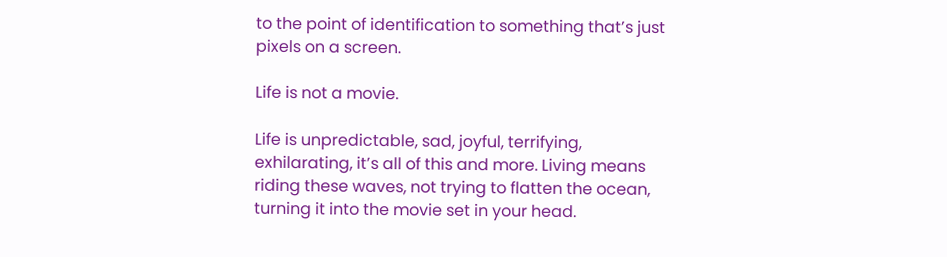to the point of identification to something that’s just pixels on a screen.

Life is not a movie.

Life is unpredictable, sad, joyful, terrifying, exhilarating, it’s all of this and more. Living means riding these waves, not trying to flatten the ocean, turning it into the movie set in your head.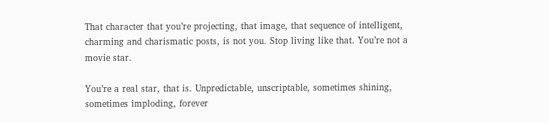That character that you’re projecting, that image, that sequence of intelligent, charming and charismatic posts, is not you. Stop living like that. You’re not a movie star.

You’re a real star, that is. Unpredictable, unscriptable, sometimes shining, sometimes imploding, forever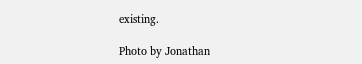existing.

Photo by Jonathan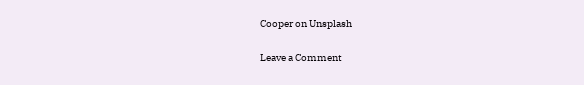Cooper on Unsplash

Leave a Comment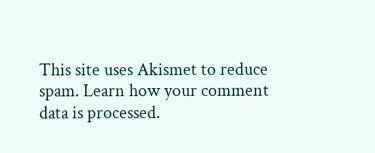This site uses Akismet to reduce spam. Learn how your comment data is processed.